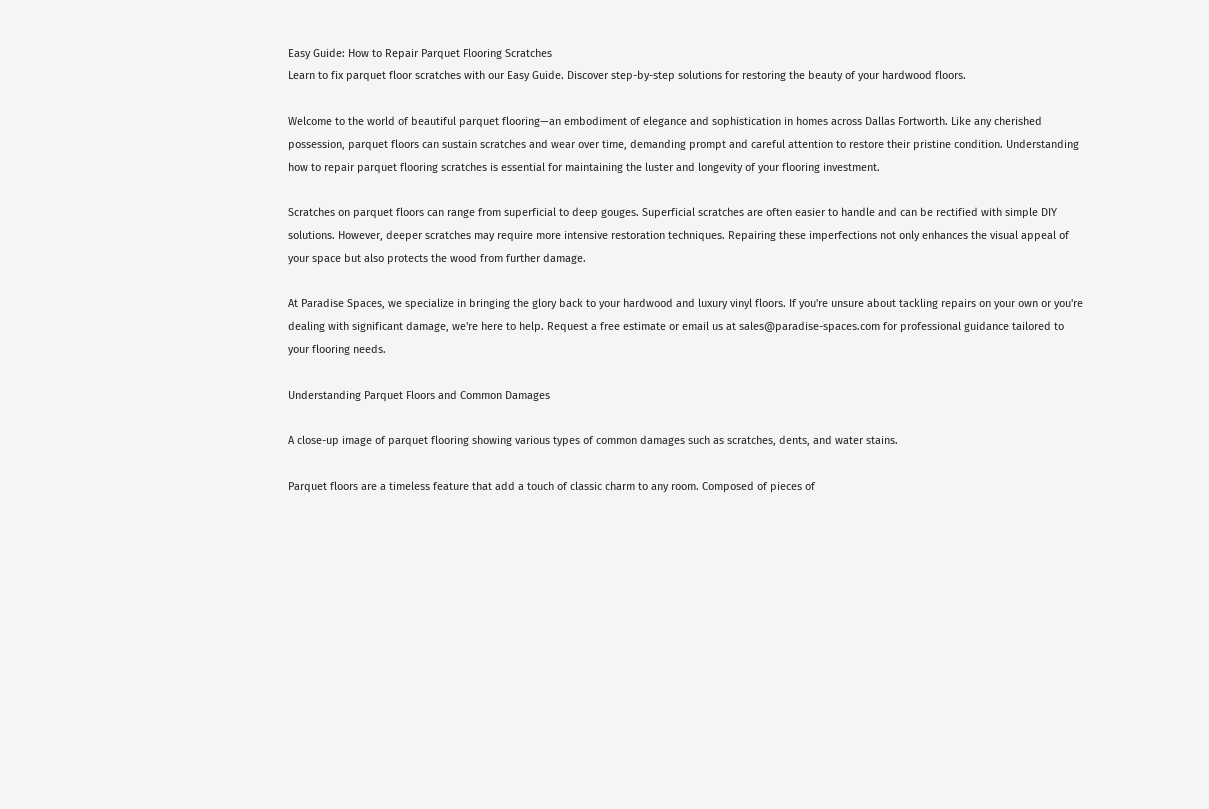Easy Guide: How to Repair Parquet Flooring Scratches
Learn to fix parquet floor scratches with our Easy Guide. Discover step-by-step solutions for restoring the beauty of your hardwood floors.

Welcome to the world of beautiful parquet flooring—an embodiment of elegance and sophistication in homes across Dallas Fortworth. Like any cherished possession, parquet floors can sustain scratches and wear over time, demanding prompt and careful attention to restore their pristine condition. Understanding how to repair parquet flooring scratches is essential for maintaining the luster and longevity of your flooring investment.

Scratches on parquet floors can range from superficial to deep gouges. Superficial scratches are often easier to handle and can be rectified with simple DIY solutions. However, deeper scratches may require more intensive restoration techniques. Repairing these imperfections not only enhances the visual appeal of your space but also protects the wood from further damage.

At Paradise Spaces, we specialize in bringing the glory back to your hardwood and luxury vinyl floors. If you're unsure about tackling repairs on your own or you're dealing with significant damage, we're here to help. Request a free estimate or email us at sales@paradise-spaces.com for professional guidance tailored to your flooring needs.

Understanding Parquet Floors and Common Damages

A close-up image of parquet flooring showing various types of common damages such as scratches, dents, and water stains.

Parquet floors are a timeless feature that add a touch of classic charm to any room. Composed of pieces of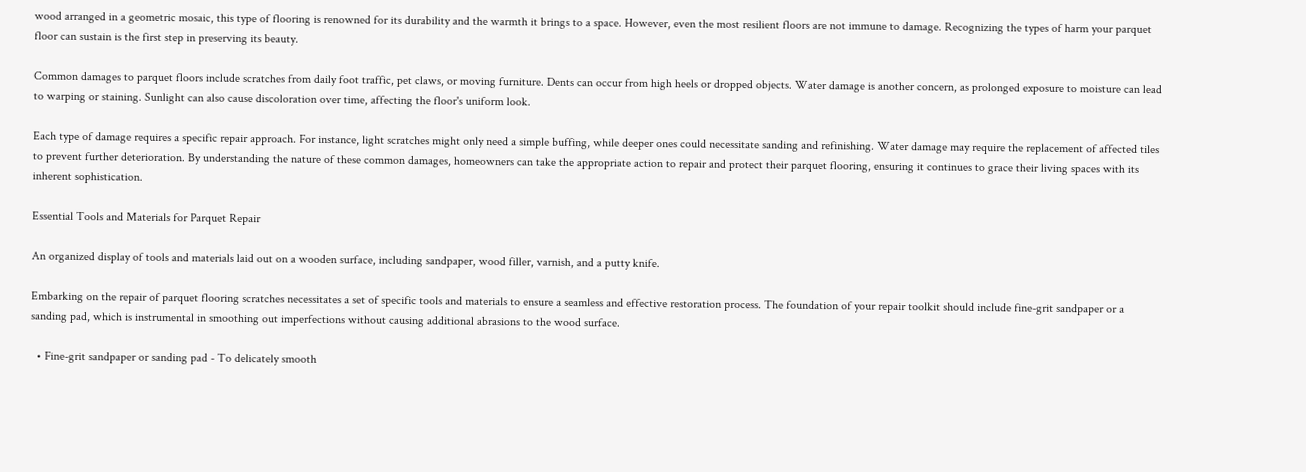wood arranged in a geometric mosaic, this type of flooring is renowned for its durability and the warmth it brings to a space. However, even the most resilient floors are not immune to damage. Recognizing the types of harm your parquet floor can sustain is the first step in preserving its beauty.

Common damages to parquet floors include scratches from daily foot traffic, pet claws, or moving furniture. Dents can occur from high heels or dropped objects. Water damage is another concern, as prolonged exposure to moisture can lead to warping or staining. Sunlight can also cause discoloration over time, affecting the floor's uniform look.

Each type of damage requires a specific repair approach. For instance, light scratches might only need a simple buffing, while deeper ones could necessitate sanding and refinishing. Water damage may require the replacement of affected tiles to prevent further deterioration. By understanding the nature of these common damages, homeowners can take the appropriate action to repair and protect their parquet flooring, ensuring it continues to grace their living spaces with its inherent sophistication.

Essential Tools and Materials for Parquet Repair

An organized display of tools and materials laid out on a wooden surface, including sandpaper, wood filler, varnish, and a putty knife.

Embarking on the repair of parquet flooring scratches necessitates a set of specific tools and materials to ensure a seamless and effective restoration process. The foundation of your repair toolkit should include fine-grit sandpaper or a sanding pad, which is instrumental in smoothing out imperfections without causing additional abrasions to the wood surface.

  • Fine-grit sandpaper or sanding pad - To delicately smooth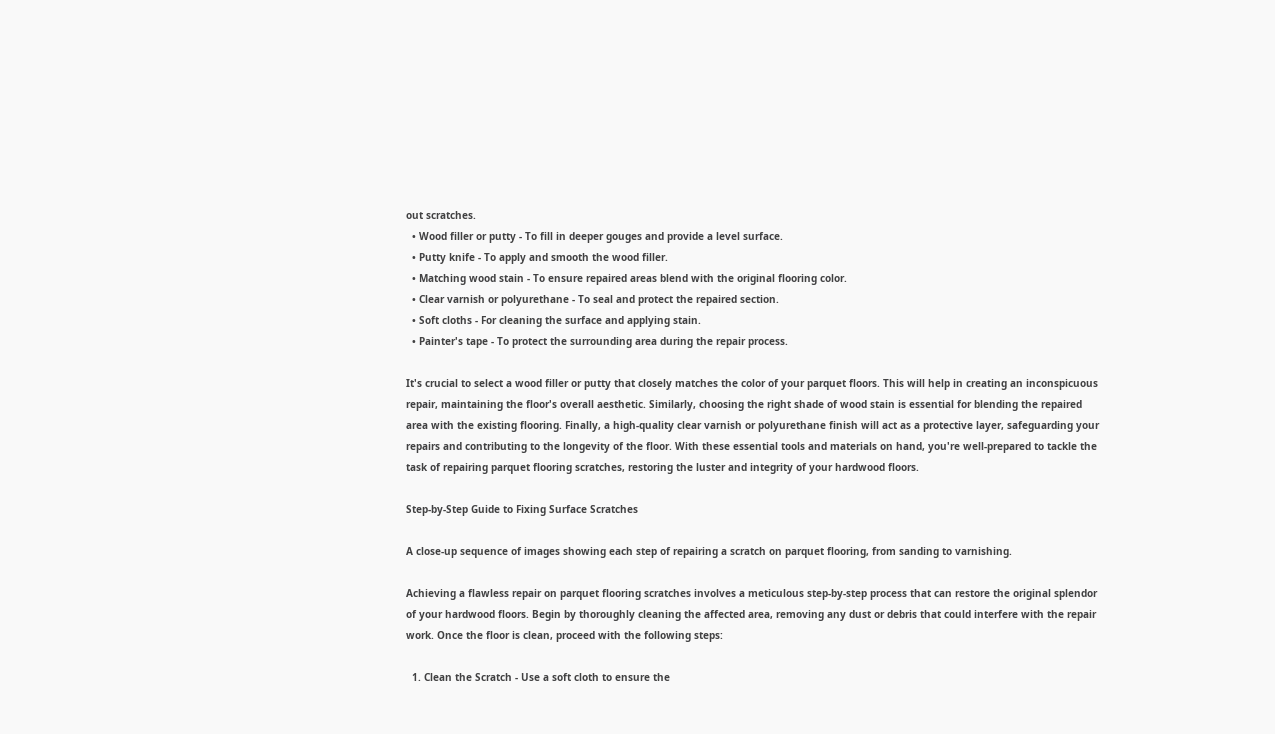out scratches.
  • Wood filler or putty - To fill in deeper gouges and provide a level surface.
  • Putty knife - To apply and smooth the wood filler.
  • Matching wood stain - To ensure repaired areas blend with the original flooring color.
  • Clear varnish or polyurethane - To seal and protect the repaired section.
  • Soft cloths - For cleaning the surface and applying stain.
  • Painter's tape - To protect the surrounding area during the repair process.

It's crucial to select a wood filler or putty that closely matches the color of your parquet floors. This will help in creating an inconspicuous repair, maintaining the floor's overall aesthetic. Similarly, choosing the right shade of wood stain is essential for blending the repaired area with the existing flooring. Finally, a high-quality clear varnish or polyurethane finish will act as a protective layer, safeguarding your repairs and contributing to the longevity of the floor. With these essential tools and materials on hand, you're well-prepared to tackle the task of repairing parquet flooring scratches, restoring the luster and integrity of your hardwood floors.

Step-by-Step Guide to Fixing Surface Scratches

A close-up sequence of images showing each step of repairing a scratch on parquet flooring, from sanding to varnishing.

Achieving a flawless repair on parquet flooring scratches involves a meticulous step-by-step process that can restore the original splendor of your hardwood floors. Begin by thoroughly cleaning the affected area, removing any dust or debris that could interfere with the repair work. Once the floor is clean, proceed with the following steps:

  1. Clean the Scratch - Use a soft cloth to ensure the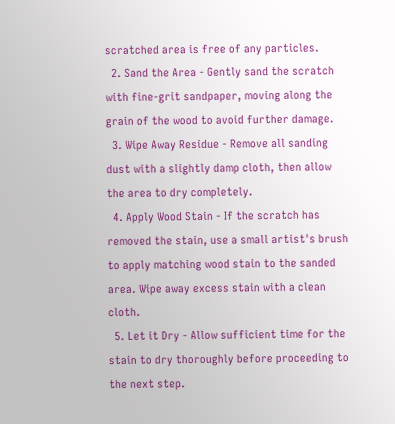scratched area is free of any particles.
  2. Sand the Area - Gently sand the scratch with fine-grit sandpaper, moving along the grain of the wood to avoid further damage.
  3. Wipe Away Residue - Remove all sanding dust with a slightly damp cloth, then allow the area to dry completely.
  4. Apply Wood Stain - If the scratch has removed the stain, use a small artist's brush to apply matching wood stain to the sanded area. Wipe away excess stain with a clean cloth.
  5. Let it Dry - Allow sufficient time for the stain to dry thoroughly before proceeding to the next step.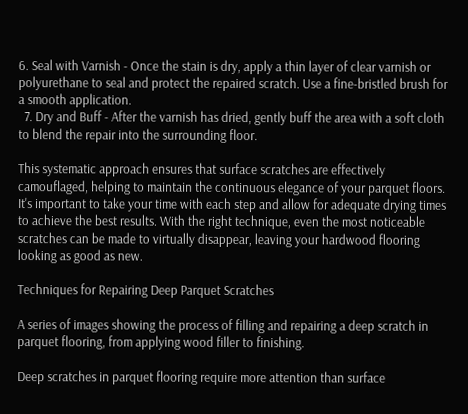6. Seal with Varnish - Once the stain is dry, apply a thin layer of clear varnish or polyurethane to seal and protect the repaired scratch. Use a fine-bristled brush for a smooth application.
  7. Dry and Buff - After the varnish has dried, gently buff the area with a soft cloth to blend the repair into the surrounding floor.

This systematic approach ensures that surface scratches are effectively camouflaged, helping to maintain the continuous elegance of your parquet floors. It's important to take your time with each step and allow for adequate drying times to achieve the best results. With the right technique, even the most noticeable scratches can be made to virtually disappear, leaving your hardwood flooring looking as good as new.

Techniques for Repairing Deep Parquet Scratches

A series of images showing the process of filling and repairing a deep scratch in parquet flooring, from applying wood filler to finishing.

Deep scratches in parquet flooring require more attention than surface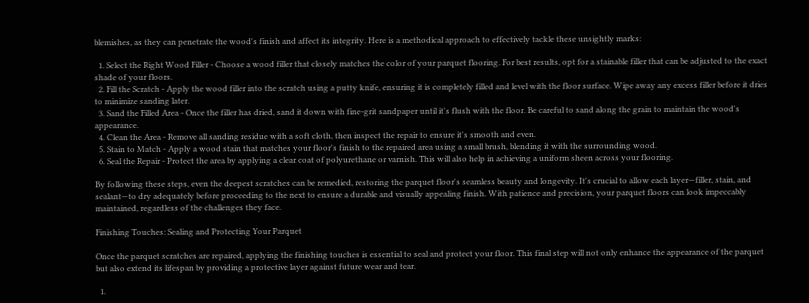blemishes, as they can penetrate the wood's finish and affect its integrity. Here is a methodical approach to effectively tackle these unsightly marks:

  1. Select the Right Wood Filler - Choose a wood filler that closely matches the color of your parquet flooring. For best results, opt for a stainable filler that can be adjusted to the exact shade of your floors.
  2. Fill the Scratch - Apply the wood filler into the scratch using a putty knife, ensuring it is completely filled and level with the floor surface. Wipe away any excess filler before it dries to minimize sanding later.
  3. Sand the Filled Area - Once the filler has dried, sand it down with fine-grit sandpaper until it's flush with the floor. Be careful to sand along the grain to maintain the wood's appearance.
  4. Clean the Area - Remove all sanding residue with a soft cloth, then inspect the repair to ensure it's smooth and even.
  5. Stain to Match - Apply a wood stain that matches your floor's finish to the repaired area using a small brush, blending it with the surrounding wood.
  6. Seal the Repair - Protect the area by applying a clear coat of polyurethane or varnish. This will also help in achieving a uniform sheen across your flooring.

By following these steps, even the deepest scratches can be remedied, restoring the parquet floor's seamless beauty and longevity. It's crucial to allow each layer—filler, stain, and sealant—to dry adequately before proceeding to the next to ensure a durable and visually appealing finish. With patience and precision, your parquet floors can look impeccably maintained, regardless of the challenges they face.

Finishing Touches: Sealing and Protecting Your Parquet

Once the parquet scratches are repaired, applying the finishing touches is essential to seal and protect your floor. This final step will not only enhance the appearance of the parquet but also extend its lifespan by providing a protective layer against future wear and tear.

  1.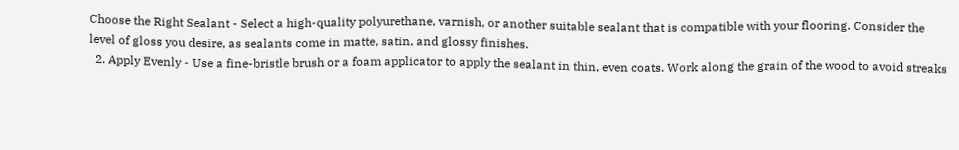Choose the Right Sealant - Select a high-quality polyurethane, varnish, or another suitable sealant that is compatible with your flooring. Consider the level of gloss you desire, as sealants come in matte, satin, and glossy finishes.
  2. Apply Evenly - Use a fine-bristle brush or a foam applicator to apply the sealant in thin, even coats. Work along the grain of the wood to avoid streaks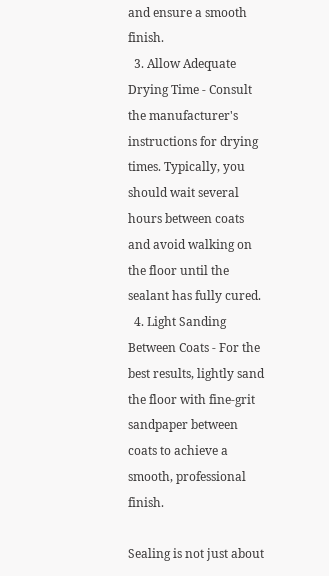and ensure a smooth finish.
  3. Allow Adequate Drying Time - Consult the manufacturer's instructions for drying times. Typically, you should wait several hours between coats and avoid walking on the floor until the sealant has fully cured.
  4. Light Sanding Between Coats - For the best results, lightly sand the floor with fine-grit sandpaper between coats to achieve a smooth, professional finish.

Sealing is not just about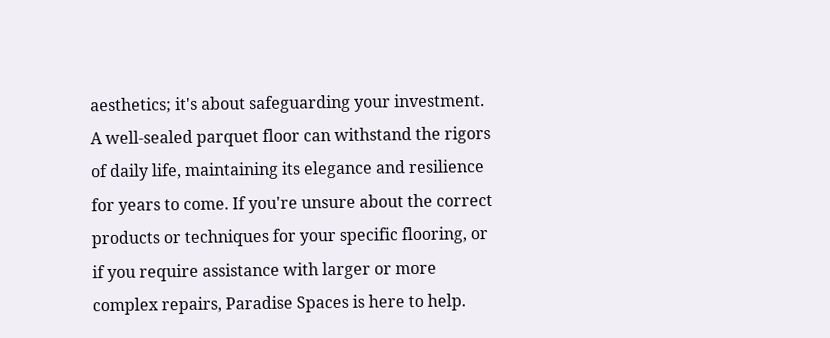aesthetics; it's about safeguarding your investment. A well-sealed parquet floor can withstand the rigors of daily life, maintaining its elegance and resilience for years to come. If you're unsure about the correct products or techniques for your specific flooring, or if you require assistance with larger or more complex repairs, Paradise Spaces is here to help.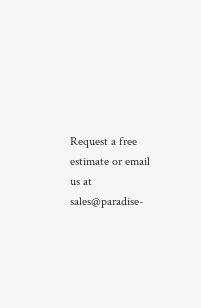Request a free estimate or email us at sales@paradise-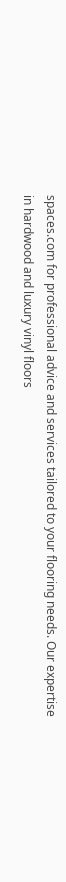spaces.com for professional advice and services tailored to your flooring needs. Our expertise in hardwood and luxury vinyl floors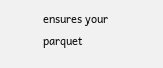ensures your parquet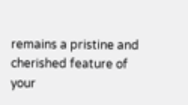remains a pristine and cherished feature of your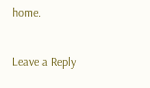home.

Leave a Reply